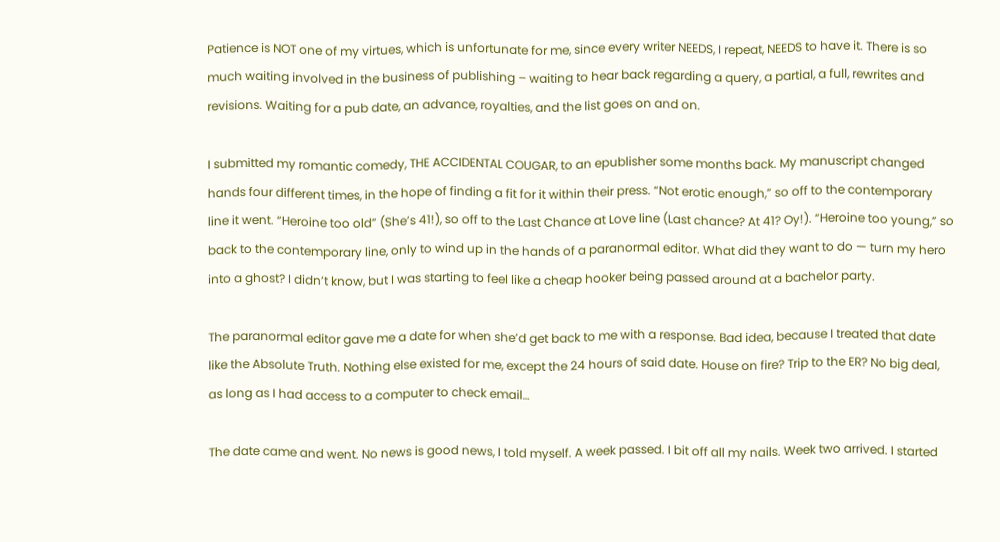Patience is NOT one of my virtues, which is unfortunate for me, since every writer NEEDS, I repeat, NEEDS to have it. There is so much waiting involved in the business of publishing – waiting to hear back regarding a query, a partial, a full, rewrites and revisions. Waiting for a pub date, an advance, royalties, and the list goes on and on.

I submitted my romantic comedy, THE ACCIDENTAL COUGAR, to an epublisher some months back. My manuscript changed hands four different times, in the hope of finding a fit for it within their press. “Not erotic enough,” so off to the contemporary line it went. “Heroine too old” (She’s 41!), so off to the Last Chance at Love line (Last chance? At 41? Oy!). “Heroine too young,” so back to the contemporary line, only to wind up in the hands of a paranormal editor. What did they want to do — turn my hero into a ghost? I didn’t know, but I was starting to feel like a cheap hooker being passed around at a bachelor party.

The paranormal editor gave me a date for when she’d get back to me with a response. Bad idea, because I treated that date like the Absolute Truth. Nothing else existed for me, except the 24 hours of said date. House on fire? Trip to the ER? No big deal, as long as I had access to a computer to check email…

The date came and went. No news is good news, I told myself. A week passed. I bit off all my nails. Week two arrived. I started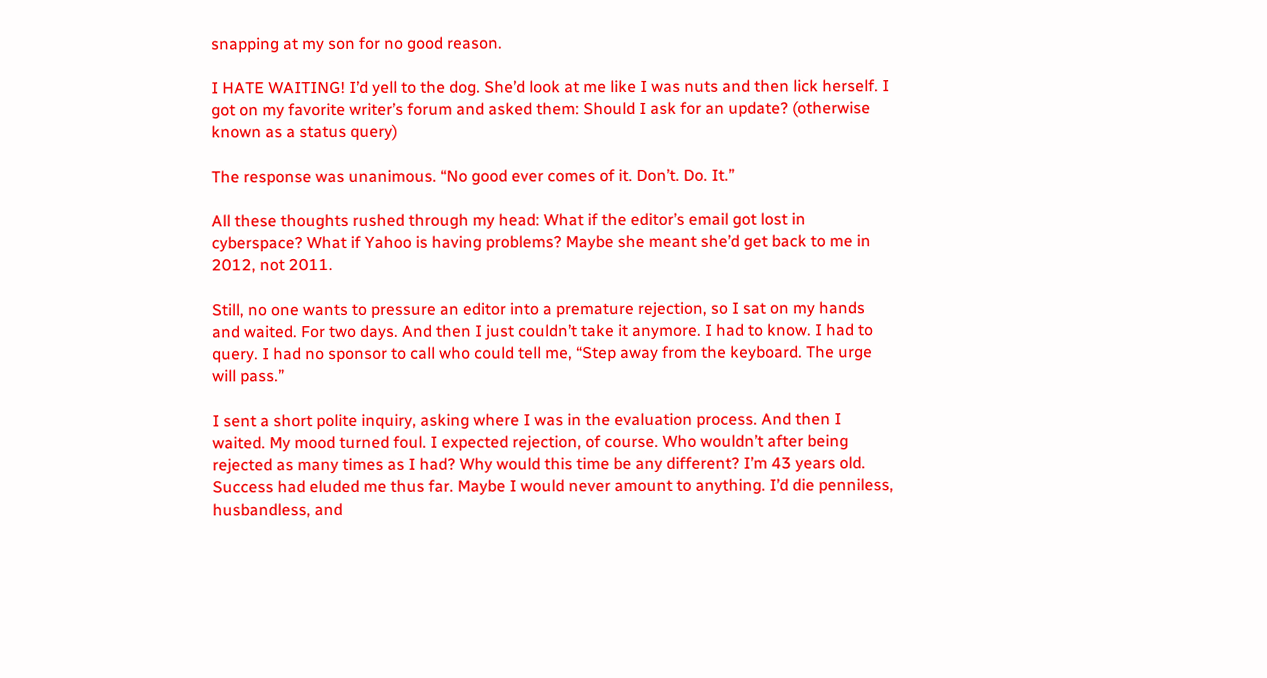snapping at my son for no good reason.

I HATE WAITING! I’d yell to the dog. She’d look at me like I was nuts and then lick herself. I got on my favorite writer’s forum and asked them: Should I ask for an update? (otherwise known as a status query)

The response was unanimous. “No good ever comes of it. Don’t. Do. It.”

All these thoughts rushed through my head: What if the editor’s email got lost in cyberspace? What if Yahoo is having problems? Maybe she meant she’d get back to me in 2012, not 2011.

Still, no one wants to pressure an editor into a premature rejection, so I sat on my hands and waited. For two days. And then I just couldn’t take it anymore. I had to know. I had to query. I had no sponsor to call who could tell me, “Step away from the keyboard. The urge will pass.”

I sent a short polite inquiry, asking where I was in the evaluation process. And then I waited. My mood turned foul. I expected rejection, of course. Who wouldn’t after being rejected as many times as I had? Why would this time be any different? I’m 43 years old. Success had eluded me thus far. Maybe I would never amount to anything. I’d die penniless, husbandless, and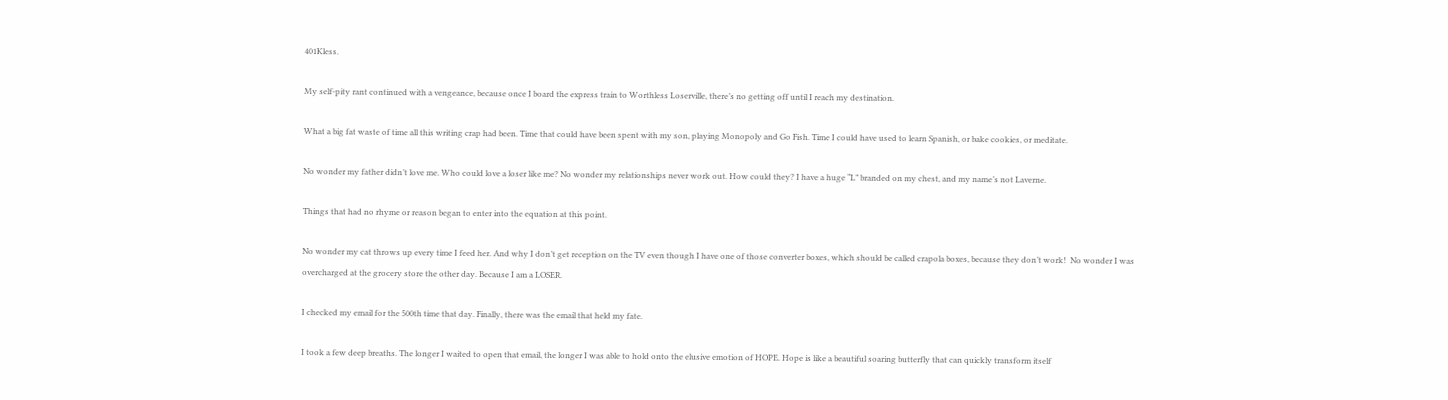401Kless.

My self-pity rant continued with a vengeance, because once I board the express train to Worthless Loserville, there’s no getting off until I reach my destination.

What a big fat waste of time all this writing crap had been. Time that could have been spent with my son, playing Monopoly and Go Fish. Time I could have used to learn Spanish, or bake cookies, or meditate.

No wonder my father didn’t love me. Who could love a loser like me? No wonder my relationships never work out. How could they? I have a huge “L” branded on my chest, and my name’s not Laverne.

Things that had no rhyme or reason began to enter into the equation at this point.

No wonder my cat throws up every time I feed her. And why I don’t get reception on the TV even though I have one of those converter boxes, which should be called crapola boxes, because they don’t work!  No wonder I was overcharged at the grocery store the other day. Because I am a LOSER.

I checked my email for the 500th time that day. Finally, there was the email that held my fate.

I took a few deep breaths. The longer I waited to open that email, the longer I was able to hold onto the elusive emotion of HOPE. Hope is like a beautiful soaring butterfly that can quickly transform itself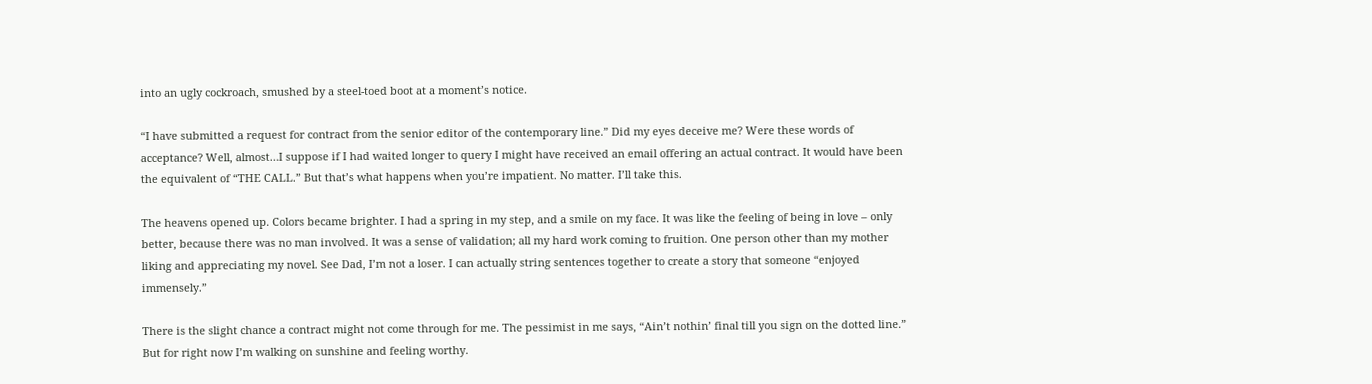into an ugly cockroach, smushed by a steel-toed boot at a moment’s notice.

“I have submitted a request for contract from the senior editor of the contemporary line.” Did my eyes deceive me? Were these words of acceptance? Well, almost…I suppose if I had waited longer to query I might have received an email offering an actual contract. It would have been the equivalent of “THE CALL.” But that’s what happens when you’re impatient. No matter. I’ll take this.

The heavens opened up. Colors became brighter. I had a spring in my step, and a smile on my face. It was like the feeling of being in love – only better, because there was no man involved. It was a sense of validation; all my hard work coming to fruition. One person other than my mother liking and appreciating my novel. See Dad, I’m not a loser. I can actually string sentences together to create a story that someone “enjoyed immensely.”

There is the slight chance a contract might not come through for me. The pessimist in me says, “Ain’t nothin’ final till you sign on the dotted line.” But for right now I’m walking on sunshine and feeling worthy.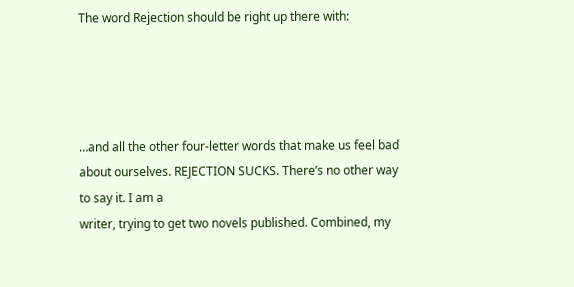The word Rejection should be right up there with:




…and all the other four-letter words that make us feel bad
about ourselves. REJECTION SUCKS. There’s no other way to say it. I am a
writer, trying to get two novels published. Combined, my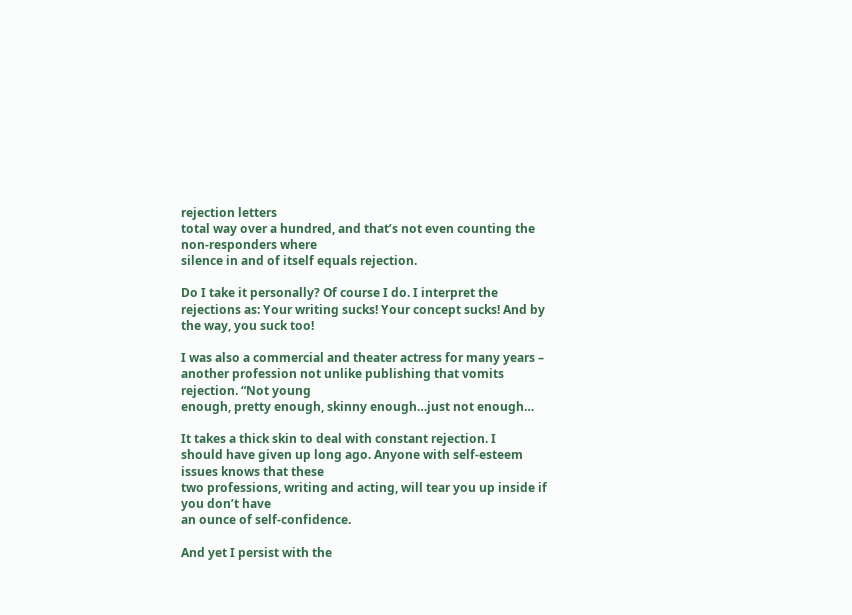rejection letters
total way over a hundred, and that’s not even counting the non-responders where
silence in and of itself equals rejection.

Do I take it personally? Of course I do. I interpret the
rejections as: Your writing sucks! Your concept sucks! And by the way, you suck too!

I was also a commercial and theater actress for many years –
another profession not unlike publishing that vomits rejection. “Not young
enough, pretty enough, skinny enough…just not enough…

It takes a thick skin to deal with constant rejection. I
should have given up long ago. Anyone with self-esteem issues knows that these
two professions, writing and acting, will tear you up inside if you don’t have
an ounce of self-confidence.

And yet I persist with the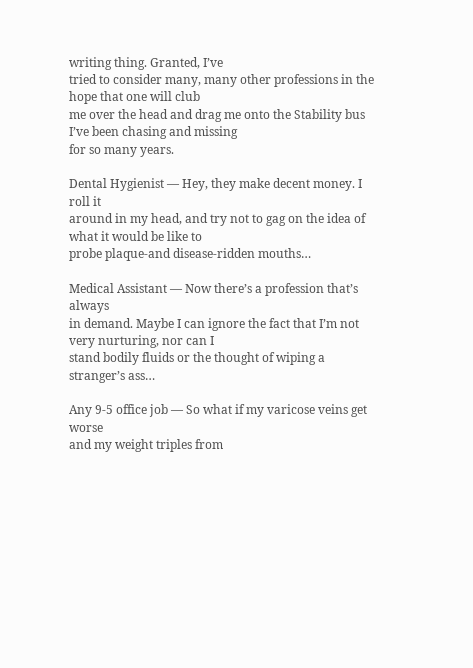writing thing. Granted, I’ve
tried to consider many, many other professions in the hope that one will club
me over the head and drag me onto the Stability bus I’ve been chasing and missing
for so many years.

Dental Hygienist — Hey, they make decent money. I roll it
around in my head, and try not to gag on the idea of what it would be like to
probe plaque-and disease-ridden mouths…

Medical Assistant — Now there’s a profession that’s always
in demand. Maybe I can ignore the fact that I’m not very nurturing, nor can I
stand bodily fluids or the thought of wiping a stranger’s ass…

Any 9-5 office job — So what if my varicose veins get worse
and my weight triples from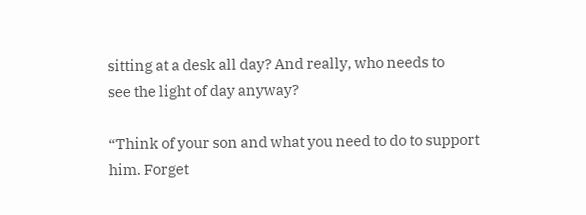sitting at a desk all day? And really, who needs to
see the light of day anyway?

“Think of your son and what you need to do to support him. Forget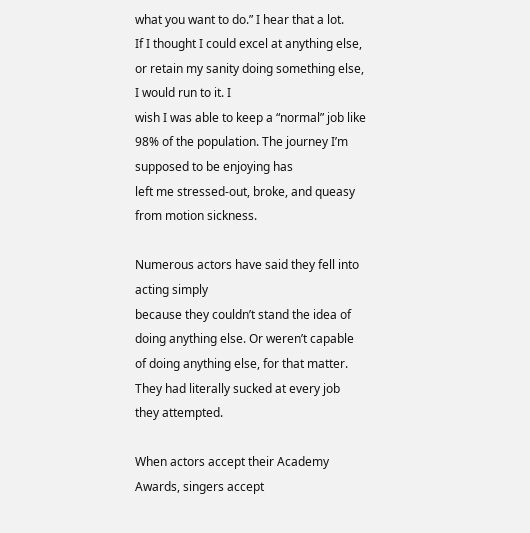what you want to do.” I hear that a lot.
If I thought I could excel at anything else, or retain my sanity doing something else, I would run to it. I
wish I was able to keep a “normal” job like 98% of the population. The journey I’m supposed to be enjoying has
left me stressed-out, broke, and queasy from motion sickness.

Numerous actors have said they fell into acting simply
because they couldn’t stand the idea of doing anything else. Or weren’t capable
of doing anything else, for that matter. They had literally sucked at every job
they attempted.

When actors accept their Academy Awards, singers accept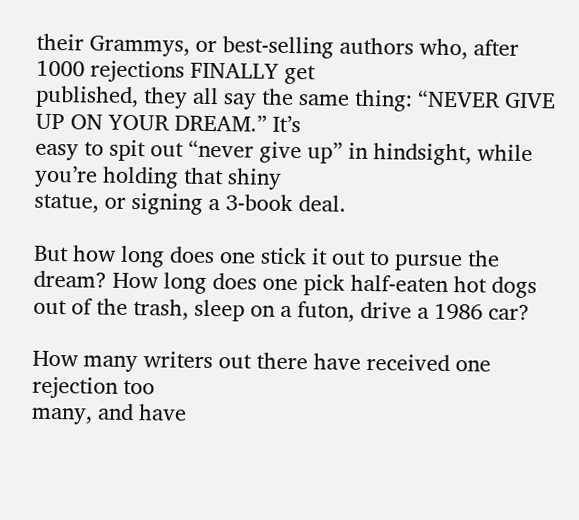their Grammys, or best-selling authors who, after 1000 rejections FINALLY get
published, they all say the same thing: “NEVER GIVE UP ON YOUR DREAM.” It’s
easy to spit out “never give up” in hindsight, while you’re holding that shiny
statue, or signing a 3-book deal.

But how long does one stick it out to pursue the dream? How long does one pick half-eaten hot dogs
out of the trash, sleep on a futon, drive a 1986 car?

How many writers out there have received one rejection too
many, and have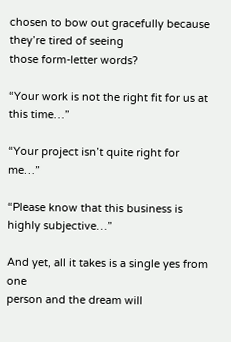chosen to bow out gracefully because they’re tired of seeing
those form-letter words?

“Your work is not the right fit for us at this time…”

“Your project isn’t quite right for me…”

“Please know that this business is highly subjective…”

And yet, all it takes is a single yes from one
person and the dream will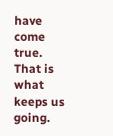have come true. That is what keeps us going.